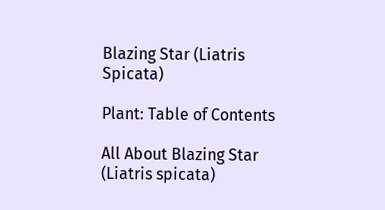Blazing Star (Liatris Spicata)

Plant: Table of Contents

All About Blazing Star (Liatris spicata)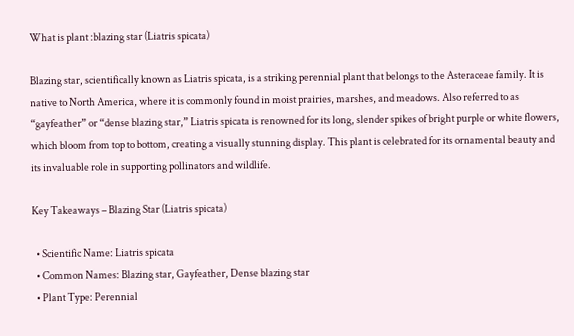What is plant :blazing star (Liatris spicata)

Blazing star, scientifically known as Liatris spicata, is a striking perennial plant that belongs to the Asteraceae family. It is native to North America, where it is commonly found in moist prairies, marshes, and meadows. Also referred to as “gayfeather” or “dense blazing star,” Liatris spicata is renowned for its long, slender spikes of bright purple or white flowers, which bloom from top to bottom, creating a visually stunning display. This plant is celebrated for its ornamental beauty and its invaluable role in supporting pollinators and wildlife.

Key Takeaways – Blazing Star (Liatris spicata)

  • Scientific Name: Liatris spicata
  • Common Names: Blazing star, Gayfeather, Dense blazing star
  • Plant Type: Perennial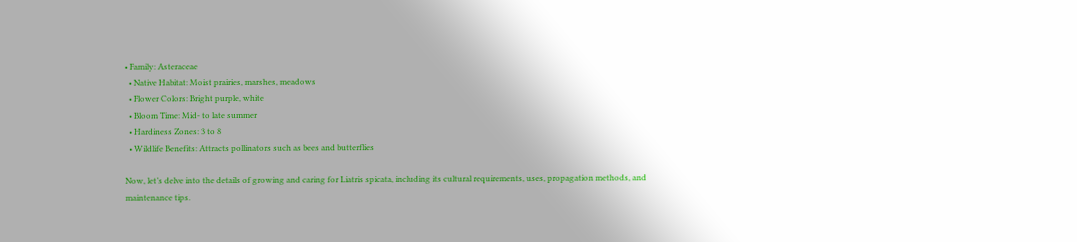• Family: Asteraceae
  • Native Habitat: Moist prairies, marshes, meadows
  • Flower Colors: Bright purple, white
  • Bloom Time: Mid- to late summer
  • Hardiness Zones: 3 to 8
  • Wildlife Benefits: Attracts pollinators such as bees and butterflies

Now, let’s delve into the details of growing and caring for Liatris spicata, including its cultural requirements, uses, propagation methods, and maintenance tips.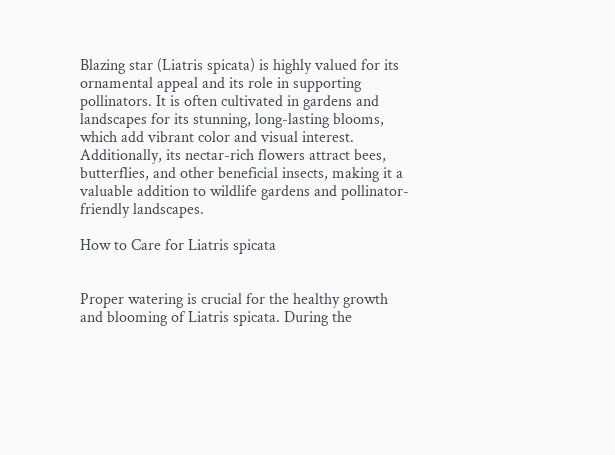Blazing star (Liatris spicata) is highly valued for its ornamental appeal and its role in supporting pollinators. It is often cultivated in gardens and landscapes for its stunning, long-lasting blooms, which add vibrant color and visual interest. Additionally, its nectar-rich flowers attract bees, butterflies, and other beneficial insects, making it a valuable addition to wildlife gardens and pollinator-friendly landscapes.

How to Care for Liatris spicata


Proper watering is crucial for the healthy growth and blooming of Liatris spicata. During the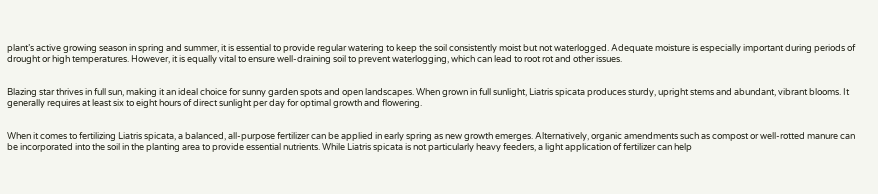plant’s active growing season in spring and summer, it is essential to provide regular watering to keep the soil consistently moist but not waterlogged. Adequate moisture is especially important during periods of drought or high temperatures. However, it is equally vital to ensure well-draining soil to prevent waterlogging, which can lead to root rot and other issues.


Blazing star thrives in full sun, making it an ideal choice for sunny garden spots and open landscapes. When grown in full sunlight, Liatris spicata produces sturdy, upright stems and abundant, vibrant blooms. It generally requires at least six to eight hours of direct sunlight per day for optimal growth and flowering.


When it comes to fertilizing Liatris spicata, a balanced, all-purpose fertilizer can be applied in early spring as new growth emerges. Alternatively, organic amendments such as compost or well-rotted manure can be incorporated into the soil in the planting area to provide essential nutrients. While Liatris spicata is not particularly heavy feeders, a light application of fertilizer can help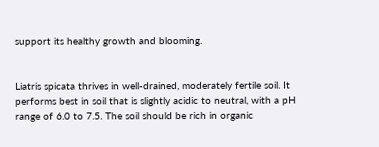support its healthy growth and blooming.


Liatris spicata thrives in well-drained, moderately fertile soil. It performs best in soil that is slightly acidic to neutral, with a pH range of 6.0 to 7.5. The soil should be rich in organic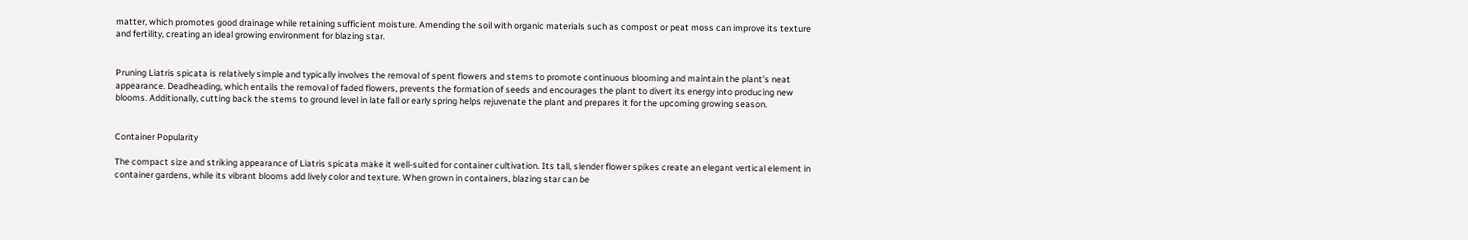matter, which promotes good drainage while retaining sufficient moisture. Amending the soil with organic materials such as compost or peat moss can improve its texture and fertility, creating an ideal growing environment for blazing star.


Pruning Liatris spicata is relatively simple and typically involves the removal of spent flowers and stems to promote continuous blooming and maintain the plant’s neat appearance. Deadheading, which entails the removal of faded flowers, prevents the formation of seeds and encourages the plant to divert its energy into producing new blooms. Additionally, cutting back the stems to ground level in late fall or early spring helps rejuvenate the plant and prepares it for the upcoming growing season.


Container Popularity

The compact size and striking appearance of Liatris spicata make it well-suited for container cultivation. Its tall, slender flower spikes create an elegant vertical element in container gardens, while its vibrant blooms add lively color and texture. When grown in containers, blazing star can be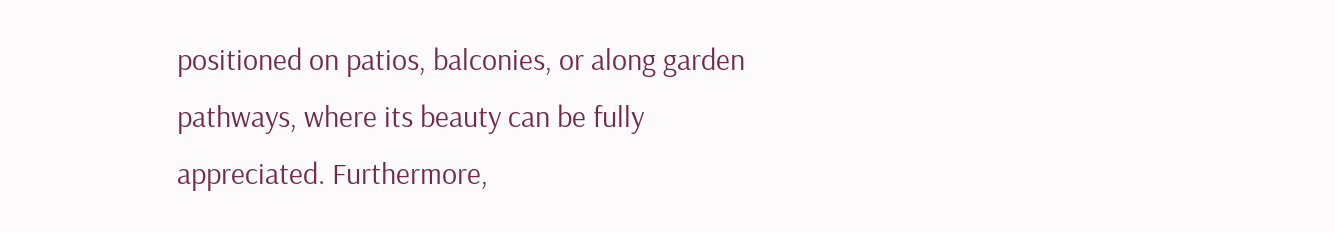positioned on patios, balconies, or along garden pathways, where its beauty can be fully appreciated. Furthermore,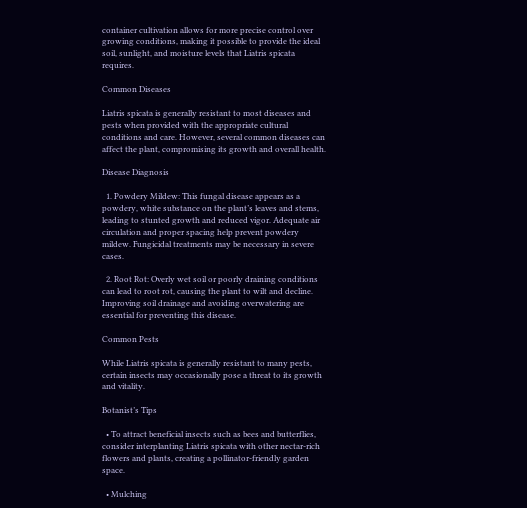container cultivation allows for more precise control over growing conditions, making it possible to provide the ideal soil, sunlight, and moisture levels that Liatris spicata requires.

Common Diseases

Liatris spicata is generally resistant to most diseases and pests when provided with the appropriate cultural conditions and care. However, several common diseases can affect the plant, compromising its growth and overall health.

Disease Diagnosis

  1. Powdery Mildew: This fungal disease appears as a powdery, white substance on the plant’s leaves and stems, leading to stunted growth and reduced vigor. Adequate air circulation and proper spacing help prevent powdery mildew. Fungicidal treatments may be necessary in severe cases.

  2. Root Rot: Overly wet soil or poorly draining conditions can lead to root rot, causing the plant to wilt and decline. Improving soil drainage and avoiding overwatering are essential for preventing this disease.

Common Pests

While Liatris spicata is generally resistant to many pests, certain insects may occasionally pose a threat to its growth and vitality.

Botanist’s Tips

  • To attract beneficial insects such as bees and butterflies, consider interplanting Liatris spicata with other nectar-rich flowers and plants, creating a pollinator-friendly garden space.

  • Mulching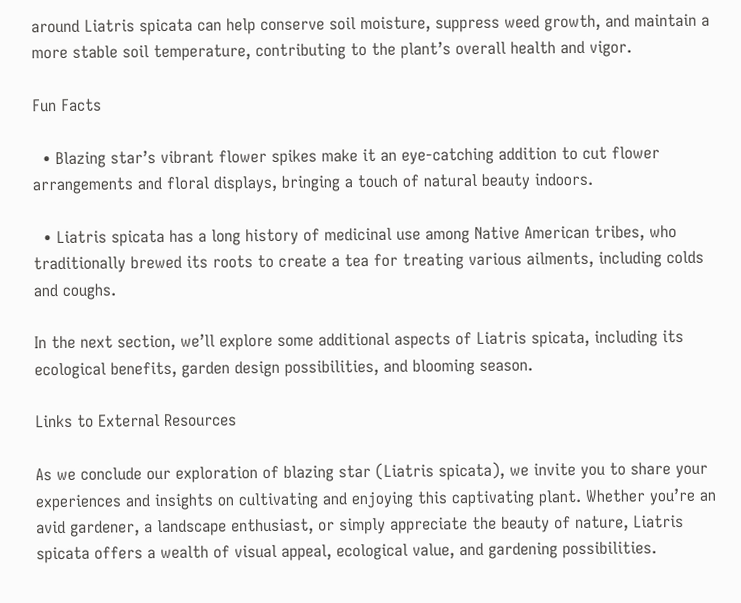around Liatris spicata can help conserve soil moisture, suppress weed growth, and maintain a more stable soil temperature, contributing to the plant’s overall health and vigor.

Fun Facts

  • Blazing star’s vibrant flower spikes make it an eye-catching addition to cut flower arrangements and floral displays, bringing a touch of natural beauty indoors.

  • Liatris spicata has a long history of medicinal use among Native American tribes, who traditionally brewed its roots to create a tea for treating various ailments, including colds and coughs.

In the next section, we’ll explore some additional aspects of Liatris spicata, including its ecological benefits, garden design possibilities, and blooming season.

Links to External Resources

As we conclude our exploration of blazing star (Liatris spicata), we invite you to share your experiences and insights on cultivating and enjoying this captivating plant. Whether you’re an avid gardener, a landscape enthusiast, or simply appreciate the beauty of nature, Liatris spicata offers a wealth of visual appeal, ecological value, and gardening possibilities.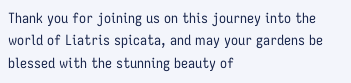Thank you for joining us on this journey into the world of Liatris spicata, and may your gardens be blessed with the stunning beauty of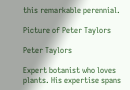this remarkable perennial.

Picture of Peter Taylors

Peter Taylors

Expert botanist who loves plants. His expertise spans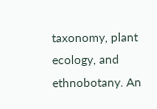taxonomy, plant ecology, and ethnobotany. An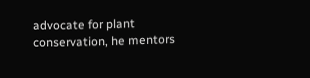advocate for plant conservation, he mentors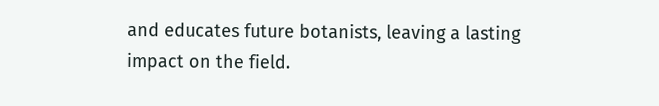and educates future botanists, leaving a lasting impact on the field.